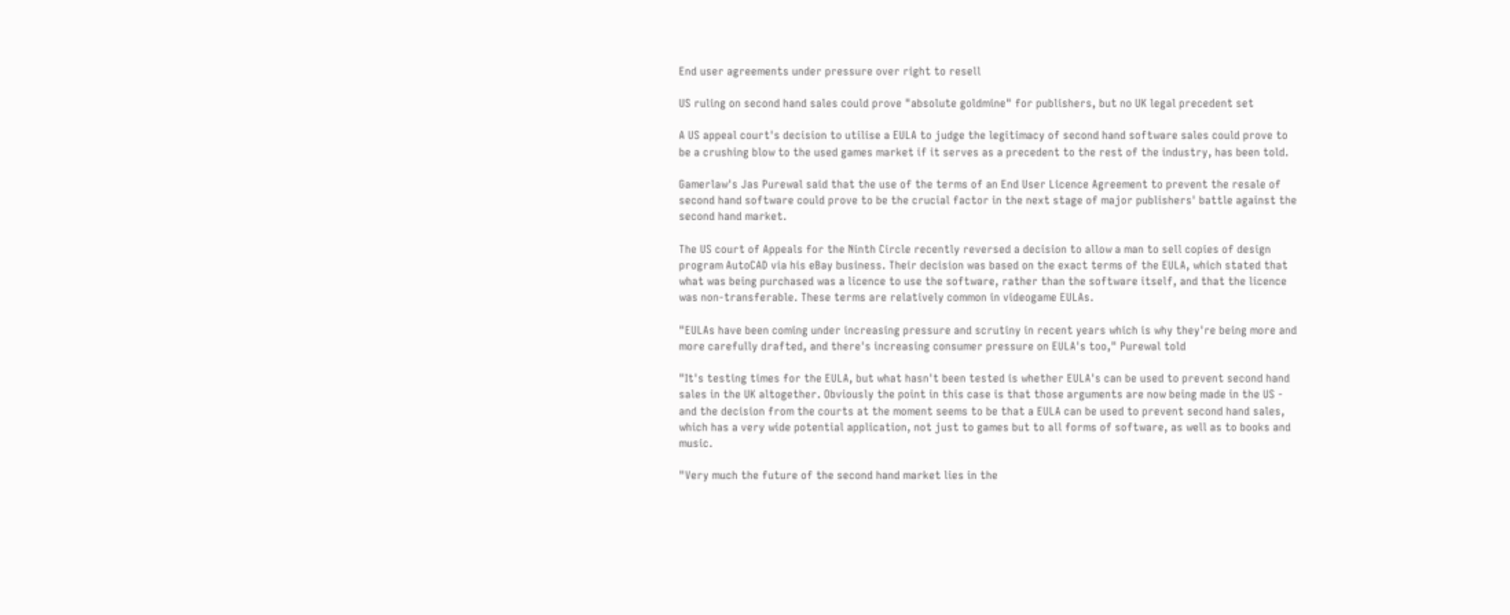End user agreements under pressure over right to resell

US ruling on second hand sales could prove "absolute goldmine" for publishers, but no UK legal precedent set

A US appeal court's decision to utilise a EULA to judge the legitimacy of second hand software sales could prove to be a crushing blow to the used games market if it serves as a precedent to the rest of the industry, has been told.

Gamerlaw's Jas Purewal said that the use of the terms of an End User Licence Agreement to prevent the resale of second hand software could prove to be the crucial factor in the next stage of major publishers' battle against the second hand market.

The US court of Appeals for the Ninth Circle recently reversed a decision to allow a man to sell copies of design program AutoCAD via his eBay business. Their decision was based on the exact terms of the EULA, which stated that what was being purchased was a licence to use the software, rather than the software itself, and that the licence was non-transferable. These terms are relatively common in videogame EULAs.

"EULAs have been coming under increasing pressure and scrutiny in recent years which is why they're being more and more carefully drafted, and there's increasing consumer pressure on EULA's too," Purewal told

"It's testing times for the EULA, but what hasn't been tested is whether EULA's can be used to prevent second hand sales in the UK altogether. Obviously the point in this case is that those arguments are now being made in the US - and the decision from the courts at the moment seems to be that a EULA can be used to prevent second hand sales, which has a very wide potential application, not just to games but to all forms of software, as well as to books and music.

"Very much the future of the second hand market lies in the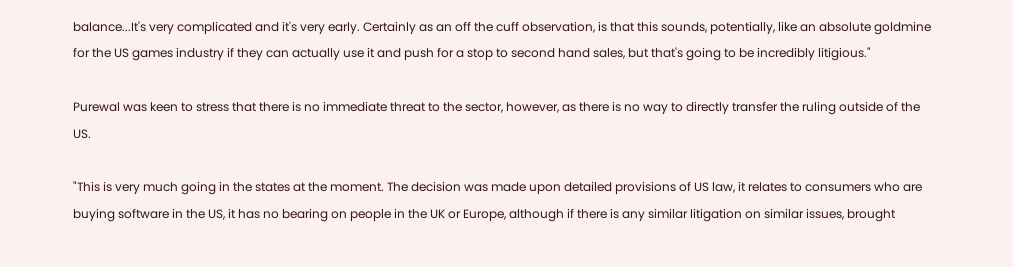balance...It's very complicated and it's very early. Certainly as an off the cuff observation, is that this sounds, potentially, like an absolute goldmine for the US games industry if they can actually use it and push for a stop to second hand sales, but that's going to be incredibly litigious."

Purewal was keen to stress that there is no immediate threat to the sector, however, as there is no way to directly transfer the ruling outside of the US.

"This is very much going in the states at the moment. The decision was made upon detailed provisions of US law, it relates to consumers who are buying software in the US, it has no bearing on people in the UK or Europe, although if there is any similar litigation on similar issues, brought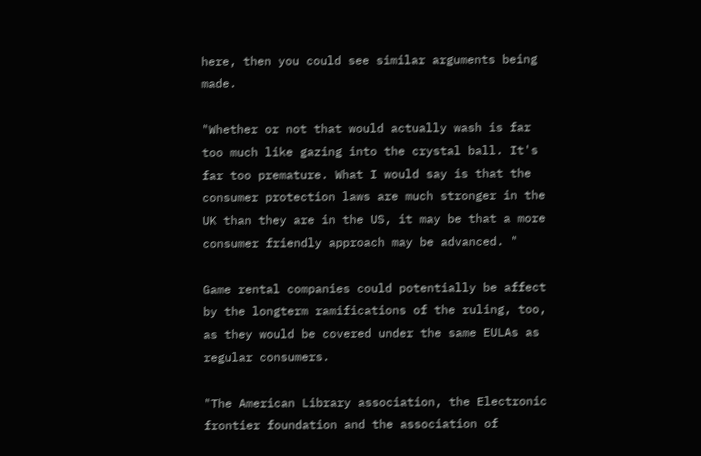here, then you could see similar arguments being made.

"Whether or not that would actually wash is far too much like gazing into the crystal ball. It's far too premature. What I would say is that the consumer protection laws are much stronger in the UK than they are in the US, it may be that a more consumer friendly approach may be advanced. "

Game rental companies could potentially be affect by the longterm ramifications of the ruling, too, as they would be covered under the same EULAs as regular consumers.

"The American Library association, the Electronic frontier foundation and the association of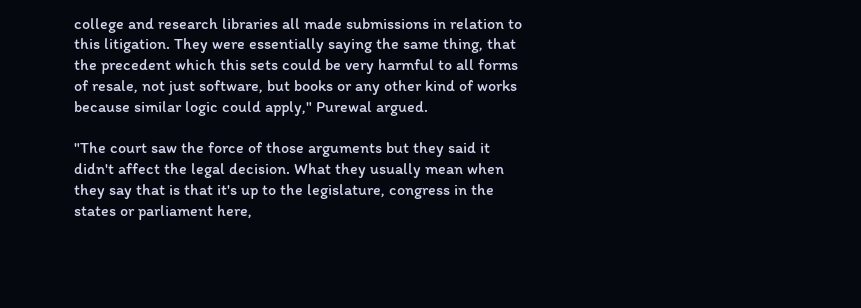college and research libraries all made submissions in relation to this litigation. They were essentially saying the same thing, that the precedent which this sets could be very harmful to all forms of resale, not just software, but books or any other kind of works because similar logic could apply," Purewal argued.

"The court saw the force of those arguments but they said it didn't affect the legal decision. What they usually mean when they say that is that it's up to the legislature, congress in the states or parliament here,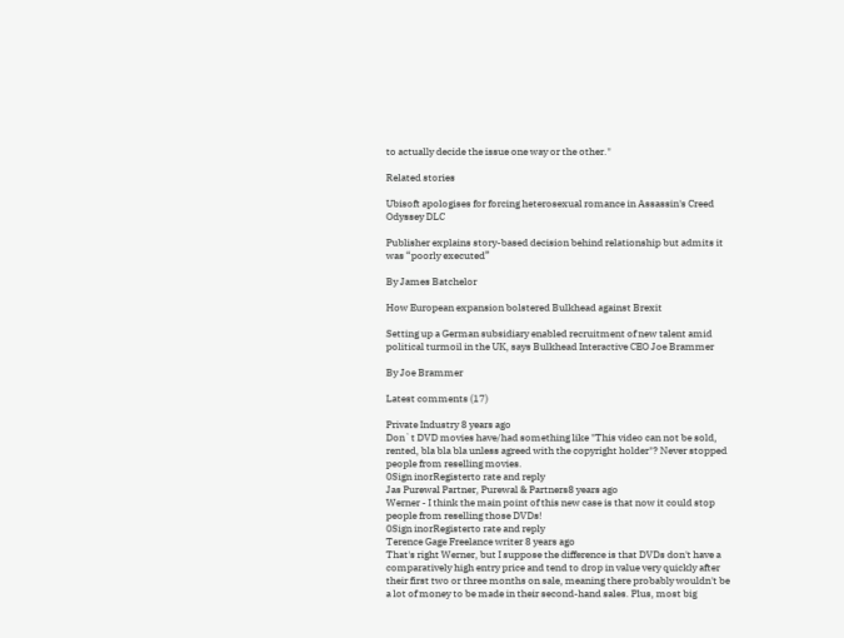to actually decide the issue one way or the other."

Related stories

Ubisoft apologises for forcing heterosexual romance in Assassin's Creed Odyssey DLC

Publisher explains story-based decision behind relationship but admits it was “poorly executed”

By James Batchelor

How European expansion bolstered Bulkhead against Brexit

Setting up a German subsidiary enabled recruitment of new talent amid political turmoil in the UK, says Bulkhead Interactive CEO Joe Brammer

By Joe Brammer

Latest comments (17)

Private Industry 8 years ago
Don`t DVD movies have/had something like "This video can not be sold, rented, bla bla bla unless agreed with the copyright holder"? Never stopped people from reselling movies.
0Sign inorRegisterto rate and reply
Jas Purewal Partner, Purewal & Partners8 years ago
Werner - I think the main point of this new case is that now it could stop people from reselling those DVDs!
0Sign inorRegisterto rate and reply
Terence Gage Freelance writer 8 years ago
That's right Werner, but I suppose the difference is that DVDs don't have a comparatively high entry price and tend to drop in value very quickly after their first two or three months on sale, meaning there probably wouldn't be a lot of money to be made in their second-hand sales. Plus, most big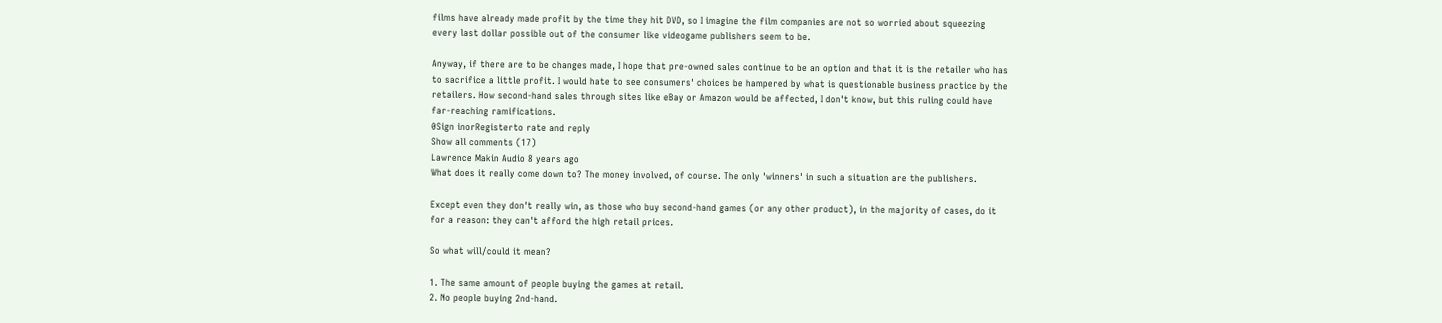films have already made profit by the time they hit DVD, so I imagine the film companies are not so worried about squeezing every last dollar possible out of the consumer like videogame publishers seem to be.

Anyway, if there are to be changes made, I hope that pre-owned sales continue to be an option and that it is the retailer who has to sacrifice a little profit. I would hate to see consumers' choices be hampered by what is questionable business practice by the retailers. How second-hand sales through sites like eBay or Amazon would be affected, I don't know, but this ruling could have far-reaching ramifications.
0Sign inorRegisterto rate and reply
Show all comments (17)
Lawrence Makin Audio 8 years ago
What does it really come down to? The money involved, of course. The only 'winners' in such a situation are the publishers.

Except even they don't really win, as those who buy second-hand games (or any other product), in the majority of cases, do it for a reason: they can't afford the high retail prices.

So what will/could it mean?

1. The same amount of people buying the games at retail.
2. No people buying 2nd-hand.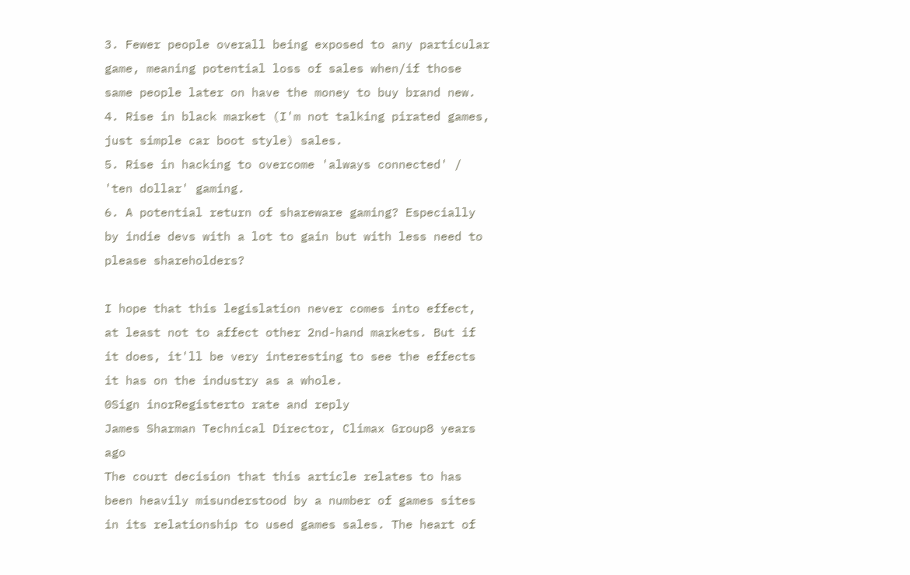3. Fewer people overall being exposed to any particular game, meaning potential loss of sales when/if those same people later on have the money to buy brand new.
4. Rise in black market (I'm not talking pirated games, just simple car boot style) sales.
5. Rise in hacking to overcome 'always connected' / 'ten dollar' gaming.
6. A potential return of shareware gaming? Especially by indie devs with a lot to gain but with less need to please shareholders?

I hope that this legislation never comes into effect, at least not to affect other 2nd-hand markets. But if it does, it'll be very interesting to see the effects it has on the industry as a whole.
0Sign inorRegisterto rate and reply
James Sharman Technical Director, Climax Group8 years ago
The court decision that this article relates to has been heavily misunderstood by a number of games sites in its relationship to used games sales. The heart of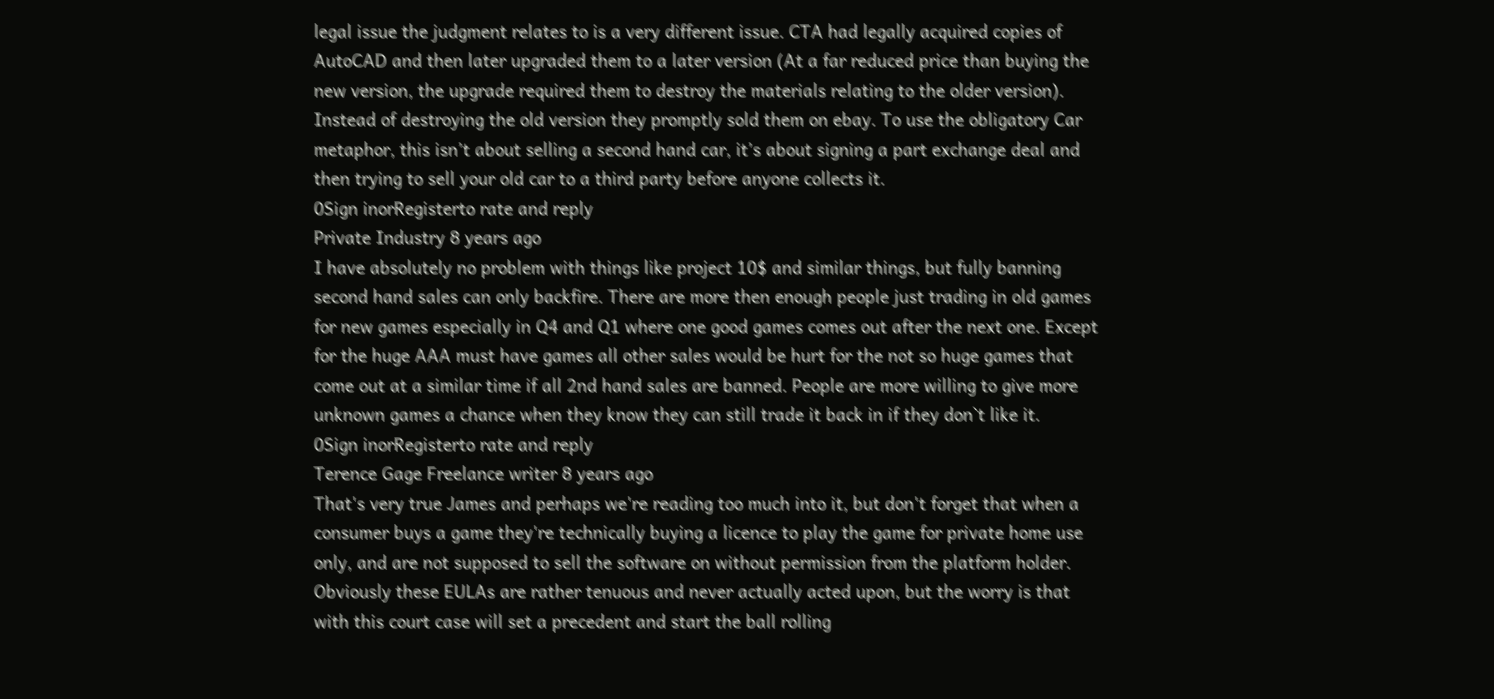legal issue the judgment relates to is a very different issue. CTA had legally acquired copies of AutoCAD and then later upgraded them to a later version (At a far reduced price than buying the new version, the upgrade required them to destroy the materials relating to the older version). Instead of destroying the old version they promptly sold them on ebay. To use the obligatory Car metaphor, this isn’t about selling a second hand car, it’s about signing a part exchange deal and then trying to sell your old car to a third party before anyone collects it.
0Sign inorRegisterto rate and reply
Private Industry 8 years ago
I have absolutely no problem with things like project 10$ and similar things, but fully banning second hand sales can only backfire. There are more then enough people just trading in old games for new games especially in Q4 and Q1 where one good games comes out after the next one. Except for the huge AAA must have games all other sales would be hurt for the not so huge games that come out at a similar time if all 2nd hand sales are banned. People are more willing to give more unknown games a chance when they know they can still trade it back in if they don`t like it.
0Sign inorRegisterto rate and reply
Terence Gage Freelance writer 8 years ago
That's very true James and perhaps we're reading too much into it, but don't forget that when a consumer buys a game they're technically buying a licence to play the game for private home use only, and are not supposed to sell the software on without permission from the platform holder. Obviously these EULAs are rather tenuous and never actually acted upon, but the worry is that with this court case will set a precedent and start the ball rolling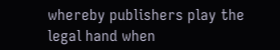whereby publishers play the legal hand when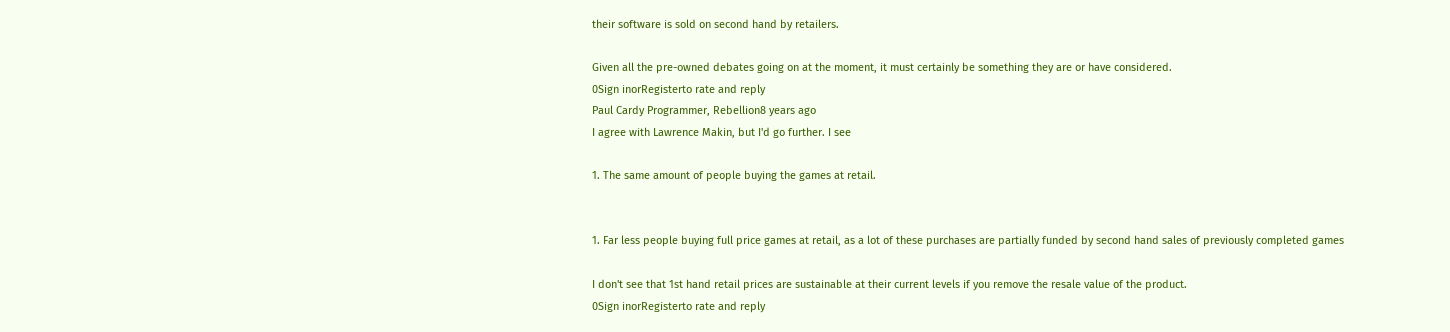their software is sold on second hand by retailers.

Given all the pre-owned debates going on at the moment, it must certainly be something they are or have considered.
0Sign inorRegisterto rate and reply
Paul Cardy Programmer, Rebellion8 years ago
I agree with Lawrence Makin, but I'd go further. I see

1. The same amount of people buying the games at retail.


1. Far less people buying full price games at retail, as a lot of these purchases are partially funded by second hand sales of previously completed games

I don't see that 1st hand retail prices are sustainable at their current levels if you remove the resale value of the product.
0Sign inorRegisterto rate and reply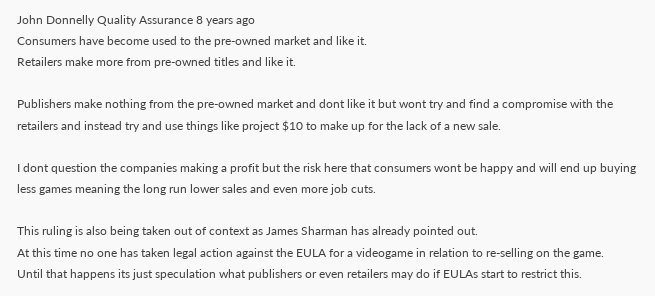John Donnelly Quality Assurance 8 years ago
Consumers have become used to the pre-owned market and like it.
Retailers make more from pre-owned titles and like it.

Publishers make nothing from the pre-owned market and dont like it but wont try and find a compromise with the retailers and instead try and use things like project $10 to make up for the lack of a new sale.

I dont question the companies making a profit but the risk here that consumers wont be happy and will end up buying less games meaning the long run lower sales and even more job cuts.

This ruling is also being taken out of context as James Sharman has already pointed out.
At this time no one has taken legal action against the EULA for a videogame in relation to re-selling on the game.
Until that happens its just speculation what publishers or even retailers may do if EULAs start to restrict this.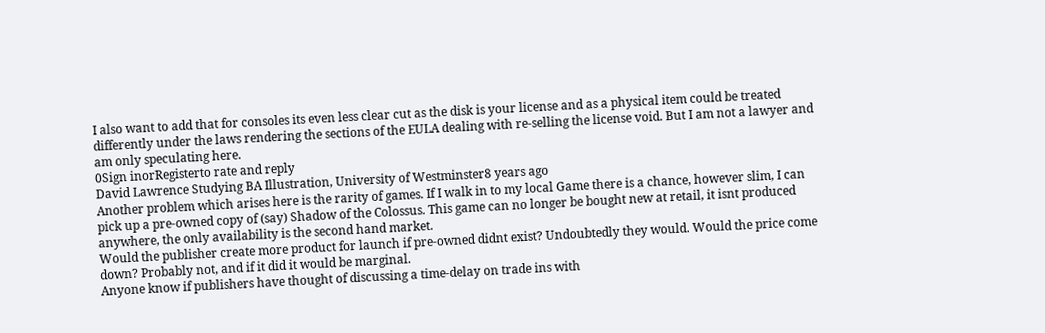I also want to add that for consoles its even less clear cut as the disk is your license and as a physical item could be treated differently under the laws rendering the sections of the EULA dealing with re-selling the license void. But I am not a lawyer and am only speculating here.
0Sign inorRegisterto rate and reply
David Lawrence Studying BA Illustration, University of Westminster8 years ago
Another problem which arises here is the rarity of games. If I walk in to my local Game there is a chance, however slim, I can pick up a pre-owned copy of (say) Shadow of the Colossus. This game can no longer be bought new at retail, it isnt produced anywhere, the only availability is the second hand market.
Would the publisher create more product for launch if pre-owned didnt exist? Undoubtedly they would. Would the price come down? Probably not, and if it did it would be marginal.
Anyone know if publishers have thought of discussing a time-delay on trade ins with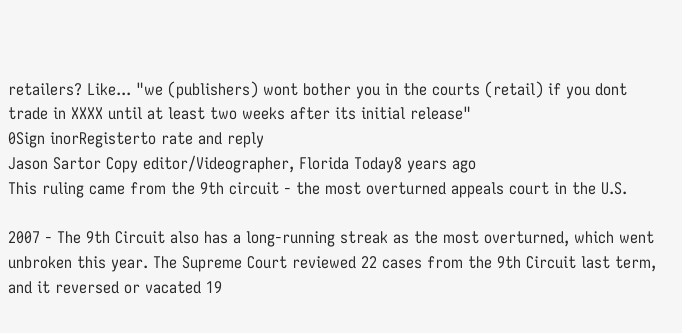retailers? Like... "we (publishers) wont bother you in the courts (retail) if you dont trade in XXXX until at least two weeks after its initial release"
0Sign inorRegisterto rate and reply
Jason Sartor Copy editor/Videographer, Florida Today8 years ago
This ruling came from the 9th circuit - the most overturned appeals court in the U.S.

2007 - The 9th Circuit also has a long-running streak as the most overturned, which went unbroken this year. The Supreme Court reviewed 22 cases from the 9th Circuit last term, and it reversed or vacated 19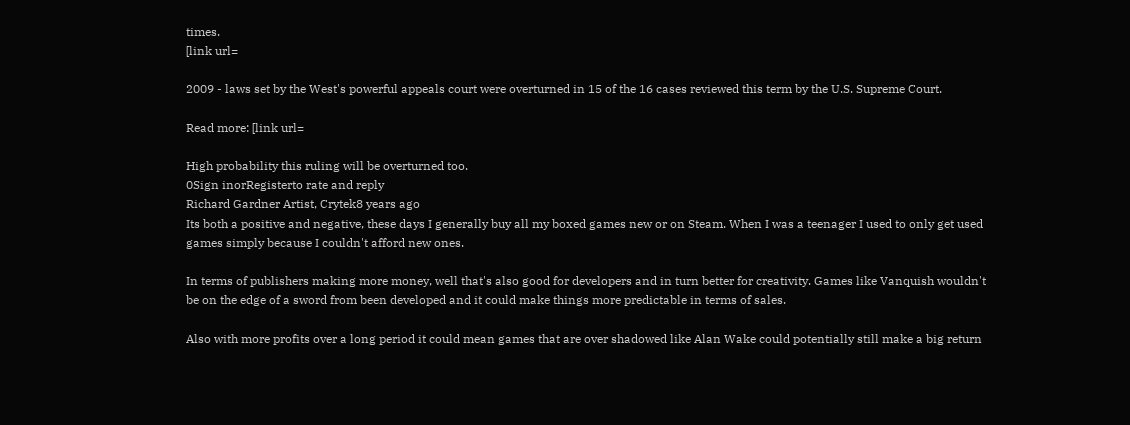times.
[link url=

2009 - laws set by the West's powerful appeals court were overturned in 15 of the 16 cases reviewed this term by the U.S. Supreme Court.

Read more: [link url=

High probability this ruling will be overturned too.
0Sign inorRegisterto rate and reply
Richard Gardner Artist, Crytek8 years ago
Its both a positive and negative, these days I generally buy all my boxed games new or on Steam. When I was a teenager I used to only get used games simply because I couldn't afford new ones.

In terms of publishers making more money, well that's also good for developers and in turn better for creativity. Games like Vanquish wouldn't be on the edge of a sword from been developed and it could make things more predictable in terms of sales.

Also with more profits over a long period it could mean games that are over shadowed like Alan Wake could potentially still make a big return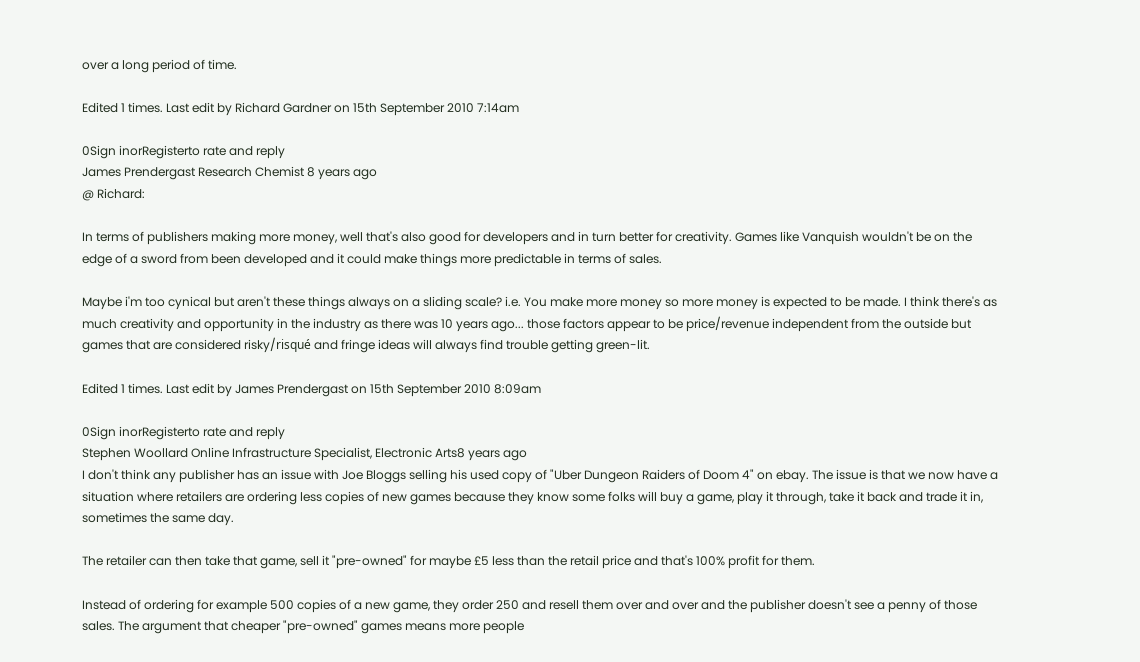over a long period of time.

Edited 1 times. Last edit by Richard Gardner on 15th September 2010 7:14am

0Sign inorRegisterto rate and reply
James Prendergast Research Chemist 8 years ago
@ Richard:

In terms of publishers making more money, well that's also good for developers and in turn better for creativity. Games like Vanquish wouldn't be on the edge of a sword from been developed and it could make things more predictable in terms of sales.

Maybe i'm too cynical but aren't these things always on a sliding scale? i.e. You make more money so more money is expected to be made. I think there's as much creativity and opportunity in the industry as there was 10 years ago... those factors appear to be price/revenue independent from the outside but games that are considered risky/risqué and fringe ideas will always find trouble getting green-lit.

Edited 1 times. Last edit by James Prendergast on 15th September 2010 8:09am

0Sign inorRegisterto rate and reply
Stephen Woollard Online Infrastructure Specialist, Electronic Arts8 years ago
I don't think any publisher has an issue with Joe Bloggs selling his used copy of "Uber Dungeon Raiders of Doom 4" on ebay. The issue is that we now have a situation where retailers are ordering less copies of new games because they know some folks will buy a game, play it through, take it back and trade it in, sometimes the same day.

The retailer can then take that game, sell it "pre-owned" for maybe £5 less than the retail price and that's 100% profit for them.

Instead of ordering for example 500 copies of a new game, they order 250 and resell them over and over and the publisher doesn't see a penny of those sales. The argument that cheaper "pre-owned" games means more people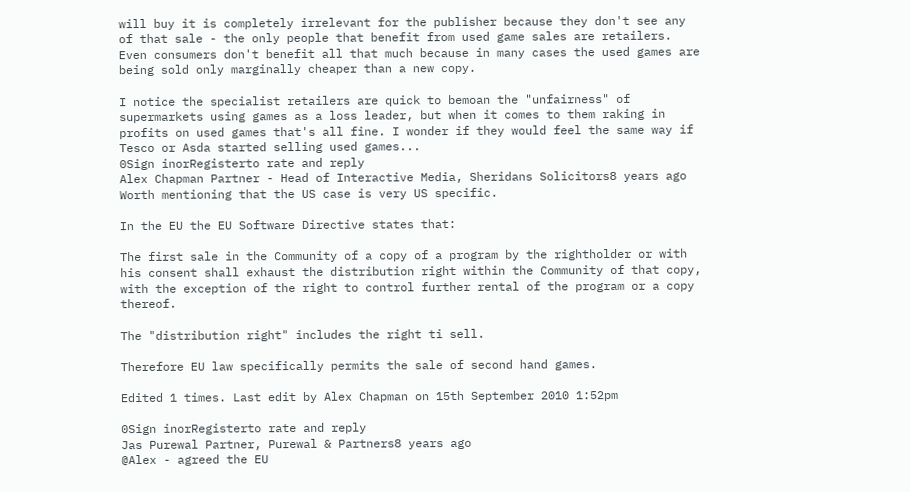will buy it is completely irrelevant for the publisher because they don't see any of that sale - the only people that benefit from used game sales are retailers. Even consumers don't benefit all that much because in many cases the used games are being sold only marginally cheaper than a new copy.

I notice the specialist retailers are quick to bemoan the "unfairness" of supermarkets using games as a loss leader, but when it comes to them raking in profits on used games that's all fine. I wonder if they would feel the same way if Tesco or Asda started selling used games...
0Sign inorRegisterto rate and reply
Alex Chapman Partner - Head of Interactive Media, Sheridans Solicitors8 years ago
Worth mentioning that the US case is very US specific.

In the EU the EU Software Directive states that:

The first sale in the Community of a copy of a program by the rightholder or with his consent shall exhaust the distribution right within the Community of that copy, with the exception of the right to control further rental of the program or a copy thereof.

The "distribution right" includes the right ti sell.

Therefore EU law specifically permits the sale of second hand games.

Edited 1 times. Last edit by Alex Chapman on 15th September 2010 1:52pm

0Sign inorRegisterto rate and reply
Jas Purewal Partner, Purewal & Partners8 years ago
@Alex - agreed the EU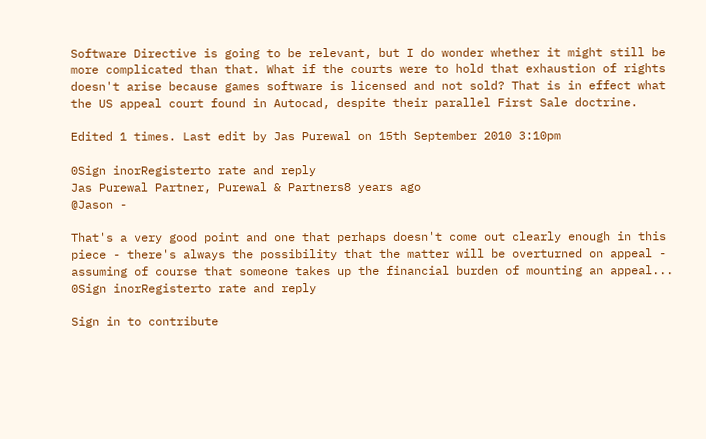Software Directive is going to be relevant, but I do wonder whether it might still be more complicated than that. What if the courts were to hold that exhaustion of rights doesn't arise because games software is licensed and not sold? That is in effect what the US appeal court found in Autocad, despite their parallel First Sale doctrine.

Edited 1 times. Last edit by Jas Purewal on 15th September 2010 3:10pm

0Sign inorRegisterto rate and reply
Jas Purewal Partner, Purewal & Partners8 years ago
@Jason -

That's a very good point and one that perhaps doesn't come out clearly enough in this piece - there's always the possibility that the matter will be overturned on appeal - assuming of course that someone takes up the financial burden of mounting an appeal...
0Sign inorRegisterto rate and reply

Sign in to contribute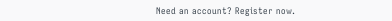Need an account? Register now.